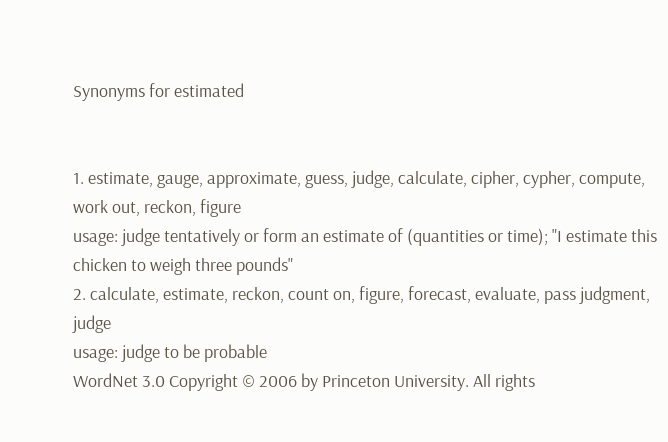Synonyms for estimated


1. estimate, gauge, approximate, guess, judge, calculate, cipher, cypher, compute, work out, reckon, figure
usage: judge tentatively or form an estimate of (quantities or time); "I estimate this chicken to weigh three pounds"
2. calculate, estimate, reckon, count on, figure, forecast, evaluate, pass judgment, judge
usage: judge to be probable
WordNet 3.0 Copyright © 2006 by Princeton University. All rights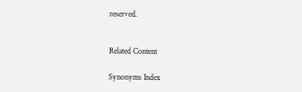reserved.


Related Content

Synonyms Index